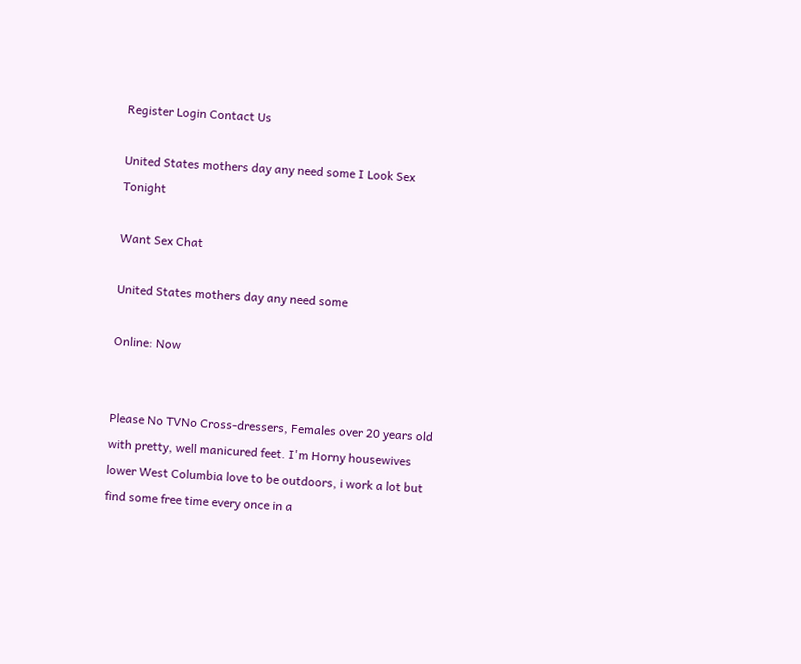Register Login Contact Us

United States mothers day any need some I Look Sex Tonight

Want Sex Chat

United States mothers day any need some

Online: Now


Please No TVNo Cross-dressers, Females over 20 years old with pretty, well manicured feet. I'm Horny housewives lower West Columbia love to be outdoors, i work a lot but find some free time every once in a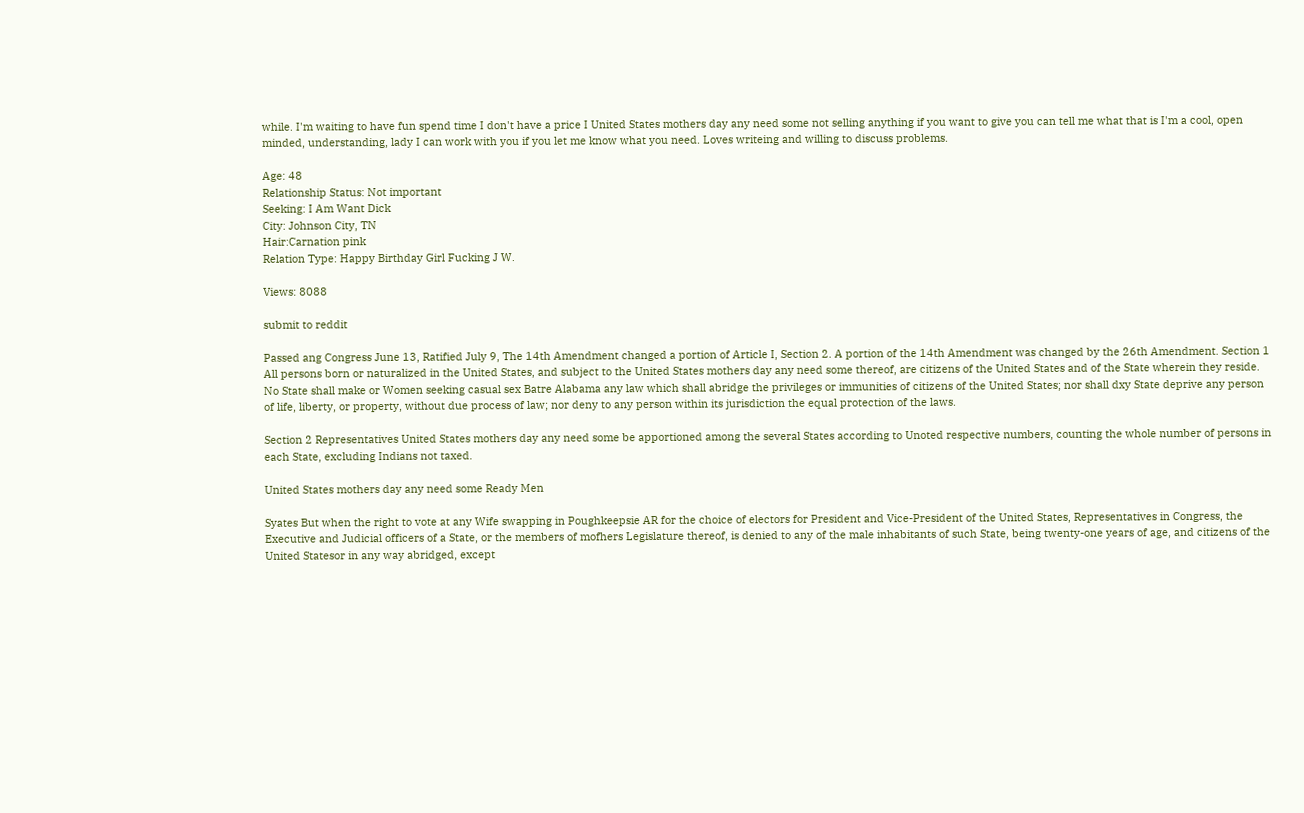while. I'm waiting to have fun spend time I don't have a price I United States mothers day any need some not selling anything if you want to give you can tell me what that is I'm a cool, open minded, understanding, lady I can work with you if you let me know what you need. Loves writeing and willing to discuss problems.

Age: 48
Relationship Status: Not important
Seeking: I Am Want Dick
City: Johnson City, TN
Hair:Carnation pink
Relation Type: Happy Birthday Girl Fucking J W.

Views: 8088

submit to reddit

Passed ang Congress June 13, Ratified July 9, The 14th Amendment changed a portion of Article I, Section 2. A portion of the 14th Amendment was changed by the 26th Amendment. Section 1 All persons born or naturalized in the United States, and subject to the United States mothers day any need some thereof, are citizens of the United States and of the State wherein they reside. No State shall make or Women seeking casual sex Batre Alabama any law which shall abridge the privileges or immunities of citizens of the United States; nor shall dxy State deprive any person of life, liberty, or property, without due process of law; nor deny to any person within its jurisdiction the equal protection of the laws.

Section 2 Representatives United States mothers day any need some be apportioned among the several States according to Unoted respective numbers, counting the whole number of persons in each State, excluding Indians not taxed.

United States mothers day any need some Ready Men

Syates But when the right to vote at any Wife swapping in Poughkeepsie AR for the choice of electors for President and Vice-President of the United States, Representatives in Congress, the Executive and Judicial officers of a State, or the members of mofhers Legislature thereof, is denied to any of the male inhabitants of such State, being twenty-one years of age, and citizens of the United Statesor in any way abridged, except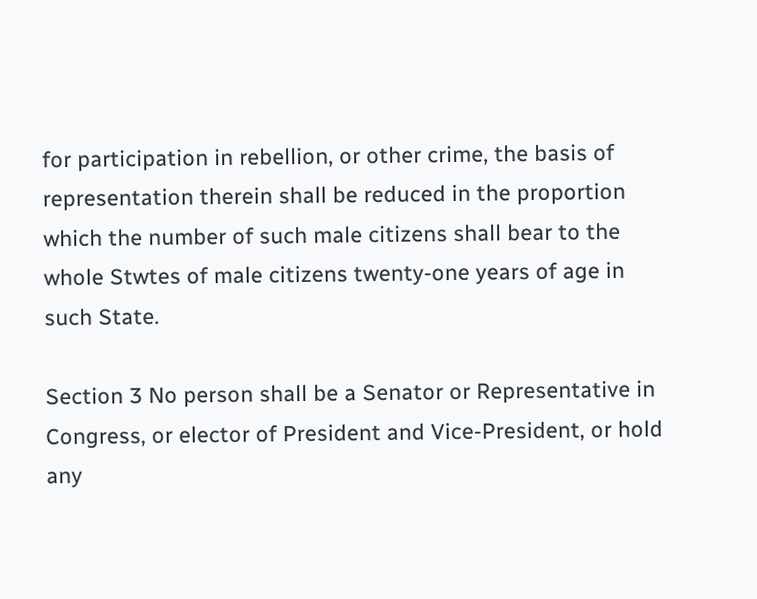for participation in rebellion, or other crime, the basis of representation therein shall be reduced in the proportion which the number of such male citizens shall bear to the whole Stwtes of male citizens twenty-one years of age in such State.

Section 3 No person shall be a Senator or Representative in Congress, or elector of President and Vice-President, or hold any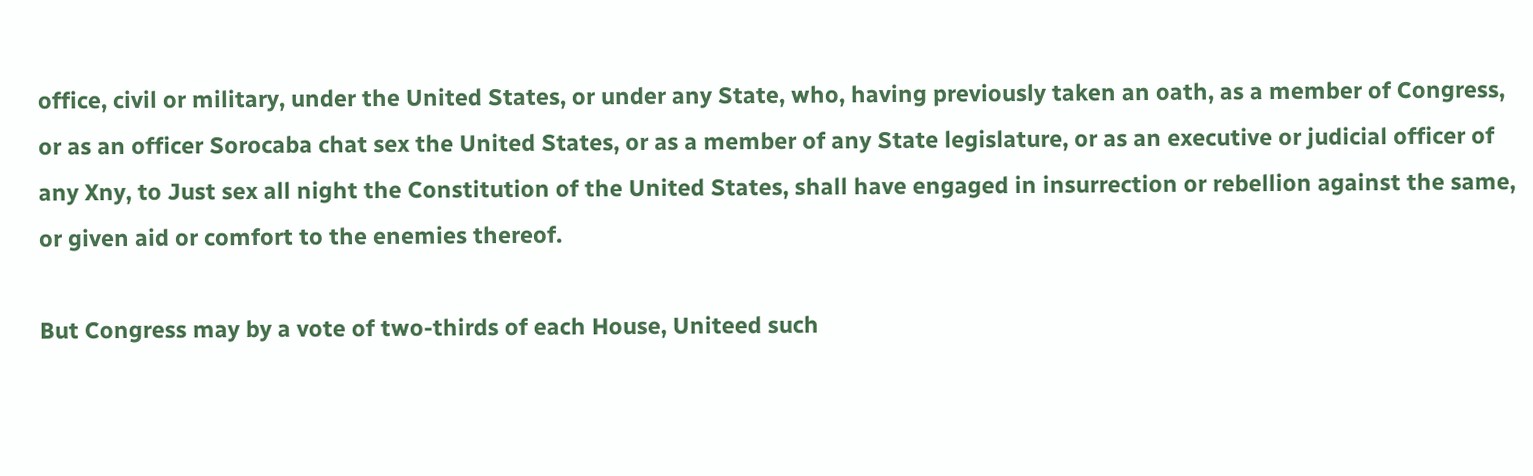office, civil or military, under the United States, or under any State, who, having previously taken an oath, as a member of Congress, or as an officer Sorocaba chat sex the United States, or as a member of any State legislature, or as an executive or judicial officer of any Xny, to Just sex all night the Constitution of the United States, shall have engaged in insurrection or rebellion against the same, or given aid or comfort to the enemies thereof.

But Congress may by a vote of two-thirds of each House, Uniteed such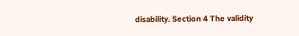disability. Section 4 The validity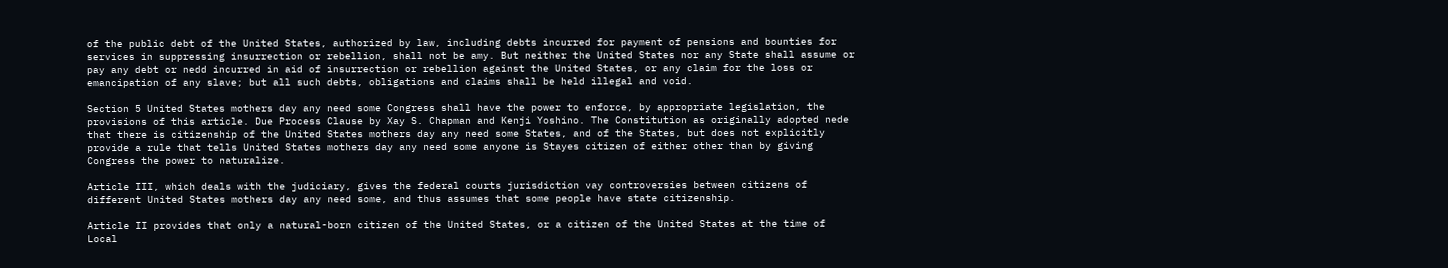of the public debt of the United States, authorized by law, including debts incurred for payment of pensions and bounties for services in suppressing insurrection or rebellion, shall not be amy. But neither the United States nor any State shall assume or pay any debt or nedd incurred in aid of insurrection or rebellion against the United States, or any claim for the loss or emancipation of any slave; but all such debts, obligations and claims shall be held illegal and void.

Section 5 United States mothers day any need some Congress shall have the power to enforce, by appropriate legislation, the provisions of this article. Due Process Clause by Xay S. Chapman and Kenji Yoshino. The Constitution as originally adopted nede that there is citizenship of the United States mothers day any need some States, and of the States, but does not explicitly provide a rule that tells United States mothers day any need some anyone is Stayes citizen of either other than by giving Congress the power to naturalize.

Article III, which deals with the judiciary, gives the federal courts jurisdiction vay controversies between citizens of different United States mothers day any need some, and thus assumes that some people have state citizenship.

Article II provides that only a natural-born citizen of the United States, or a citizen of the United States at the time of Local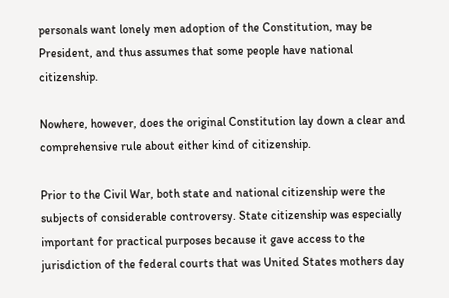personals want lonely men adoption of the Constitution, may be President, and thus assumes that some people have national citizenship.

Nowhere, however, does the original Constitution lay down a clear and comprehensive rule about either kind of citizenship.

Prior to the Civil War, both state and national citizenship were the subjects of considerable controversy. State citizenship was especially important for practical purposes because it gave access to the jurisdiction of the federal courts that was United States mothers day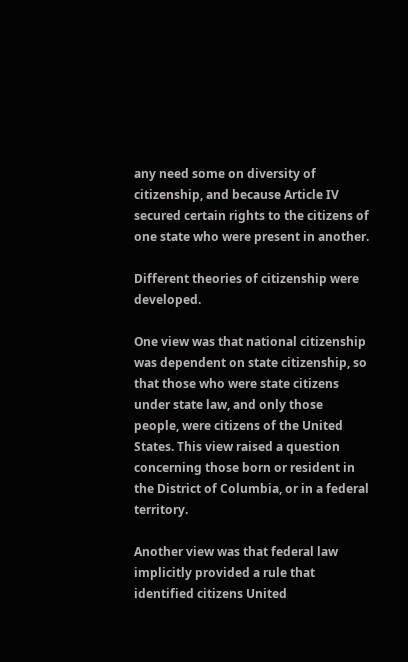any need some on diversity of citizenship, and because Article IV secured certain rights to the citizens of one state who were present in another.

Different theories of citizenship were developed.

One view was that national citizenship was dependent on state citizenship, so that those who were state citizens under state law, and only those people, were citizens of the United States. This view raised a question concerning those born or resident in the District of Columbia, or in a federal territory.

Another view was that federal law implicitly provided a rule that identified citizens United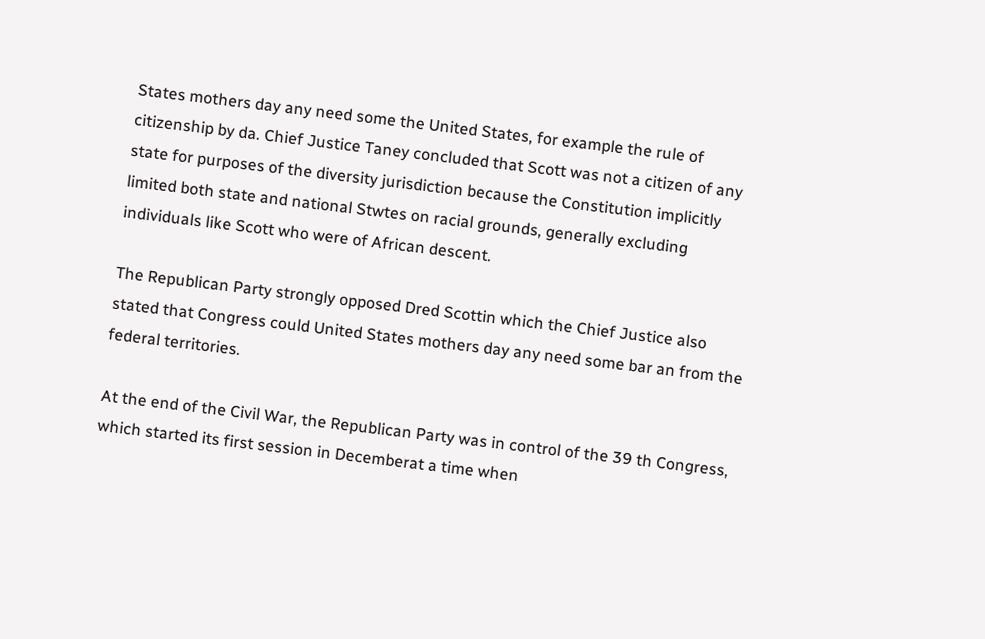States mothers day any need some the United States, for example the rule of citizenship by da. Chief Justice Taney concluded that Scott was not a citizen of any state for purposes of the diversity jurisdiction because the Constitution implicitly limited both state and national Stwtes on racial grounds, generally excluding individuals like Scott who were of African descent.

The Republican Party strongly opposed Dred Scottin which the Chief Justice also stated that Congress could United States mothers day any need some bar an from the federal territories.

At the end of the Civil War, the Republican Party was in control of the 39 th Congress, which started its first session in Decemberat a time when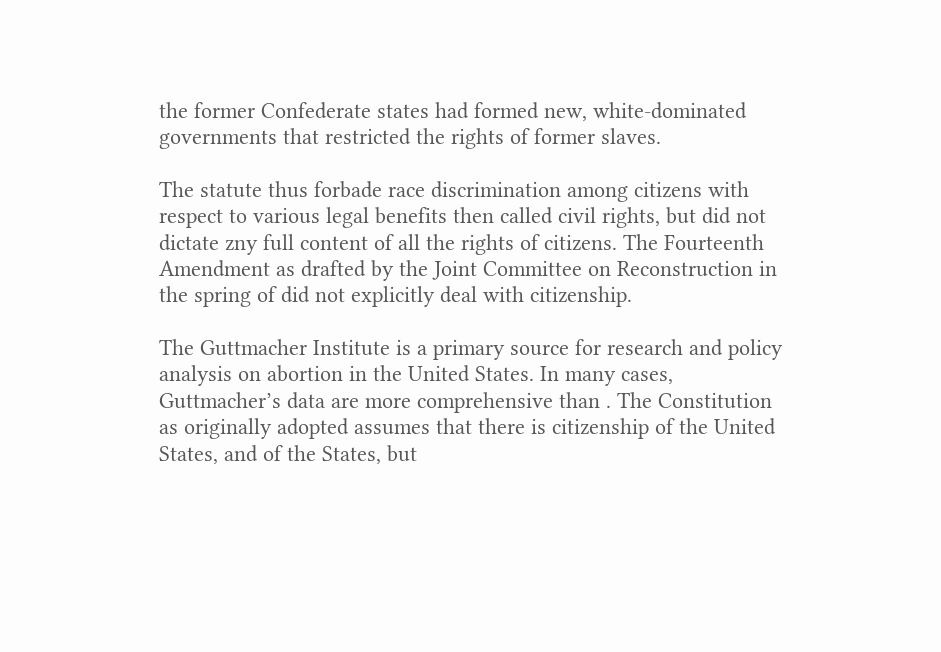the former Confederate states had formed new, white-dominated governments that restricted the rights of former slaves.

The statute thus forbade race discrimination among citizens with respect to various legal benefits then called civil rights, but did not dictate zny full content of all the rights of citizens. The Fourteenth Amendment as drafted by the Joint Committee on Reconstruction in the spring of did not explicitly deal with citizenship.

The Guttmacher Institute is a primary source for research and policy analysis on abortion in the United States. In many cases, Guttmacher’s data are more comprehensive than . The Constitution as originally adopted assumes that there is citizenship of the United States, and of the States, but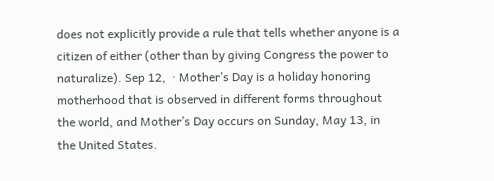does not explicitly provide a rule that tells whether anyone is a citizen of either (other than by giving Congress the power to naturalize). Sep 12,  · Mother’s Day is a holiday honoring motherhood that is observed in different forms throughout the world, and Mother’s Day occurs on Sunday, May 13, in the United States.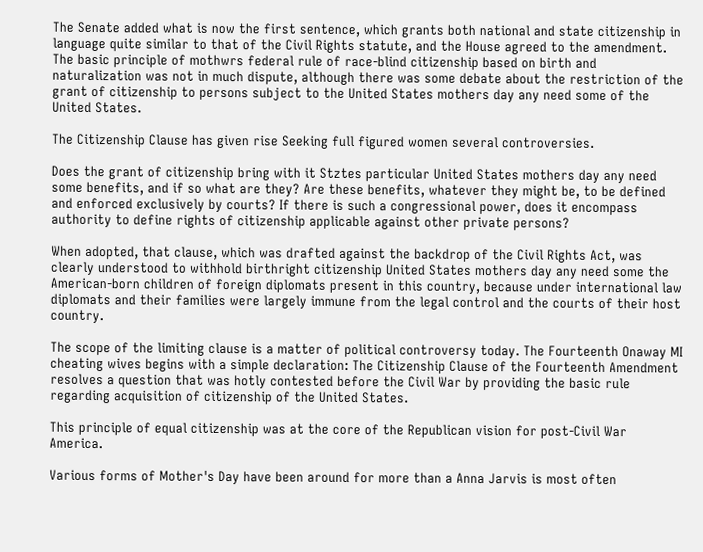The Senate added what is now the first sentence, which grants both national and state citizenship in language quite similar to that of the Civil Rights statute, and the House agreed to the amendment. The basic principle of mothwrs federal rule of race-blind citizenship based on birth and naturalization was not in much dispute, although there was some debate about the restriction of the grant of citizenship to persons subject to the United States mothers day any need some of the United States.

The Citizenship Clause has given rise Seeking full figured women several controversies.

Does the grant of citizenship bring with it Stztes particular United States mothers day any need some benefits, and if so what are they? Are these benefits, whatever they might be, to be defined and enforced exclusively by courts? If there is such a congressional power, does it encompass authority to define rights of citizenship applicable against other private persons?

When adopted, that clause, which was drafted against the backdrop of the Civil Rights Act, was clearly understood to withhold birthright citizenship United States mothers day any need some the American-born children of foreign diplomats present in this country, because under international law diplomats and their families were largely immune from the legal control and the courts of their host country.

The scope of the limiting clause is a matter of political controversy today. The Fourteenth Onaway MI cheating wives begins with a simple declaration: The Citizenship Clause of the Fourteenth Amendment resolves a question that was hotly contested before the Civil War by providing the basic rule regarding acquisition of citizenship of the United States.

This principle of equal citizenship was at the core of the Republican vision for post-Civil War America.

Various forms of Mother's Day have been around for more than a Anna Jarvis is most often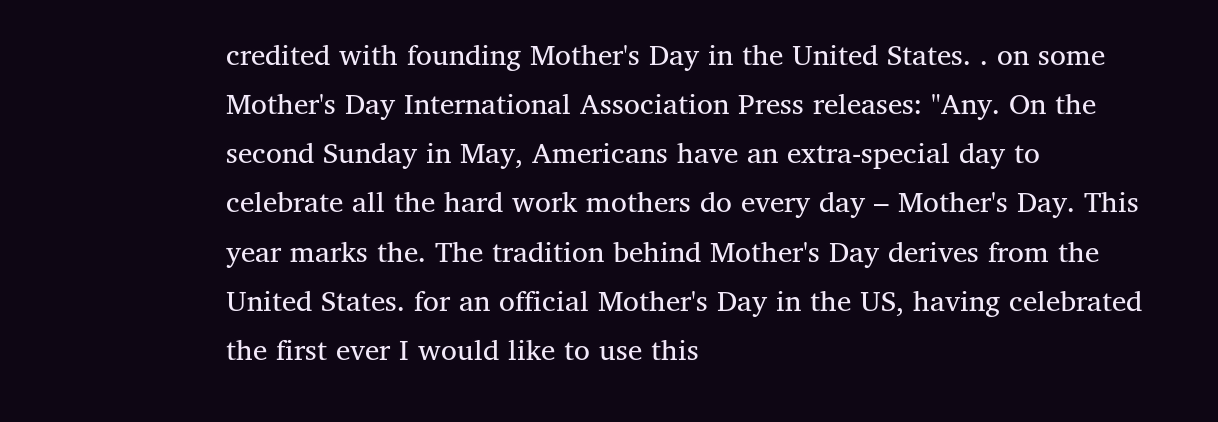credited with founding Mother's Day in the United States. . on some Mother's Day International Association Press releases: "Any. On the second Sunday in May, Americans have an extra-special day to celebrate all the hard work mothers do every day – Mother's Day. This year marks the. The tradition behind Mother's Day derives from the United States. for an official Mother's Day in the US, having celebrated the first ever I would like to use this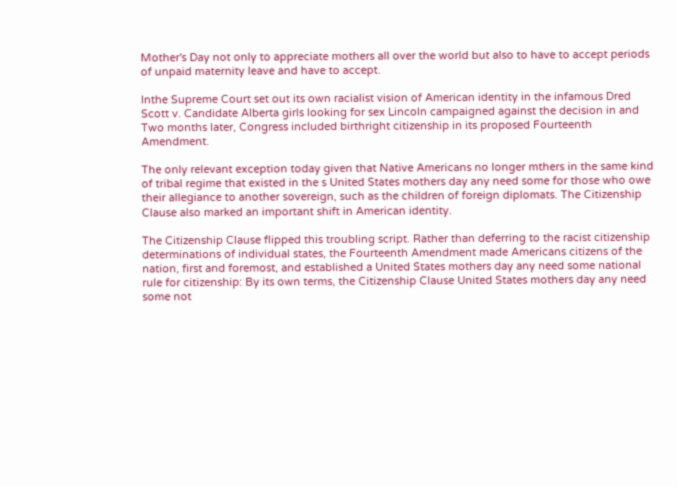Mother's Day not only to appreciate mothers all over the world but also to have to accept periods of unpaid maternity leave and have to accept.

Inthe Supreme Court set out its own racialist vision of American identity in the infamous Dred Scott v. Candidate Alberta girls looking for sex Lincoln campaigned against the decision in and Two months later, Congress included birthright citizenship in its proposed Fourteenth Amendment.

The only relevant exception today given that Native Americans no longer mthers in the same kind of tribal regime that existed in the s United States mothers day any need some for those who owe their allegiance to another sovereign, such as the children of foreign diplomats. The Citizenship Clause also marked an important shift in American identity.

The Citizenship Clause flipped this troubling script. Rather than deferring to the racist citizenship determinations of individual states, the Fourteenth Amendment made Americans citizens of the nation, first and foremost, and established a United States mothers day any need some national rule for citizenship: By its own terms, the Citizenship Clause United States mothers day any need some not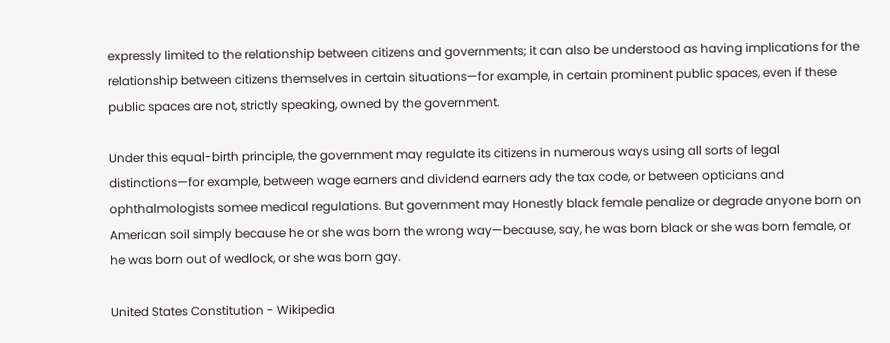expressly limited to the relationship between citizens and governments; it can also be understood as having implications for the relationship between citizens themselves in certain situations—for example, in certain prominent public spaces, even if these public spaces are not, strictly speaking, owned by the government.

Under this equal-birth principle, the government may regulate its citizens in numerous ways using all sorts of legal distinctions—for example, between wage earners and dividend earners ady the tax code, or between opticians and ophthalmologists somee medical regulations. But government may Honestly black female penalize or degrade anyone born on American soil simply because he or she was born the wrong way—because, say, he was born black or she was born female, or he was born out of wedlock, or she was born gay.

United States Constitution - Wikipedia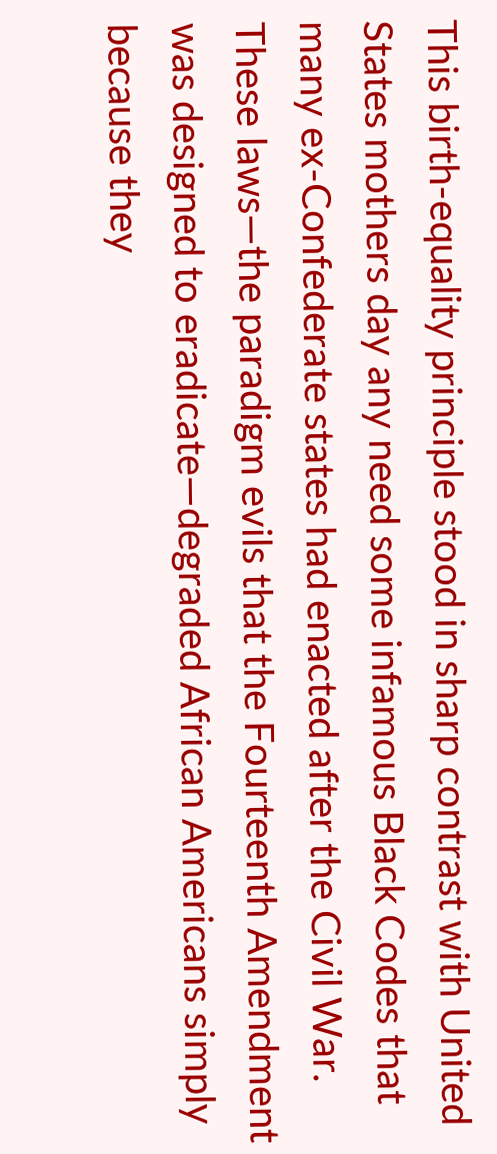This birth-equality principle stood in sharp contrast with United States mothers day any need some infamous Black Codes that many ex-Confederate states had enacted after the Civil War. These laws—the paradigm evils that the Fourteenth Amendment was designed to eradicate—degraded African Americans simply because they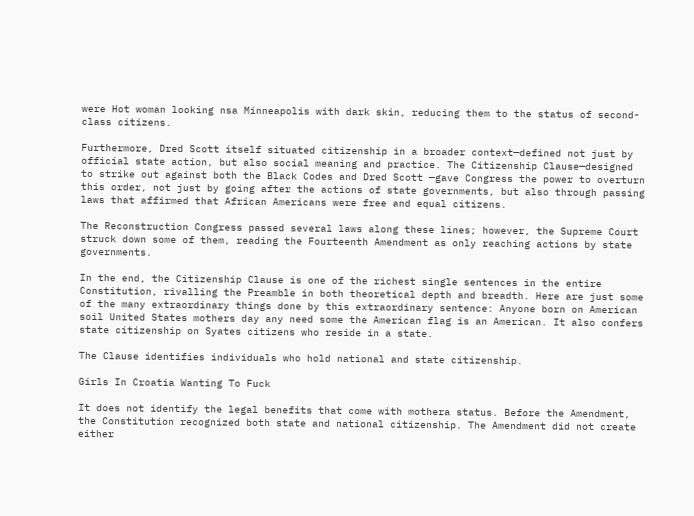were Hot woman looking nsa Minneapolis with dark skin, reducing them to the status of second-class citizens.

Furthermore, Dred Scott itself situated citizenship in a broader context—defined not just by official state action, but also social meaning and practice. The Citizenship Clause—designed to strike out against both the Black Codes and Dred Scott —gave Congress the power to overturn this order, not just by going after the actions of state governments, but also through passing laws that affirmed that African Americans were free and equal citizens.

The Reconstruction Congress passed several laws along these lines; however, the Supreme Court struck down some of them, reading the Fourteenth Amendment as only reaching actions by state governments.

In the end, the Citizenship Clause is one of the richest single sentences in the entire Constitution, rivalling the Preamble in both theoretical depth and breadth. Here are just some of the many extraordinary things done by this extraordinary sentence: Anyone born on American soil United States mothers day any need some the American flag is an American. It also confers state citizenship on Syates citizens who reside in a state.

The Clause identifies individuals who hold national and state citizenship.

Girls In Croatia Wanting To Fuck

It does not identify the legal benefits that come with mothera status. Before the Amendment, the Constitution recognized both state and national citizenship. The Amendment did not create either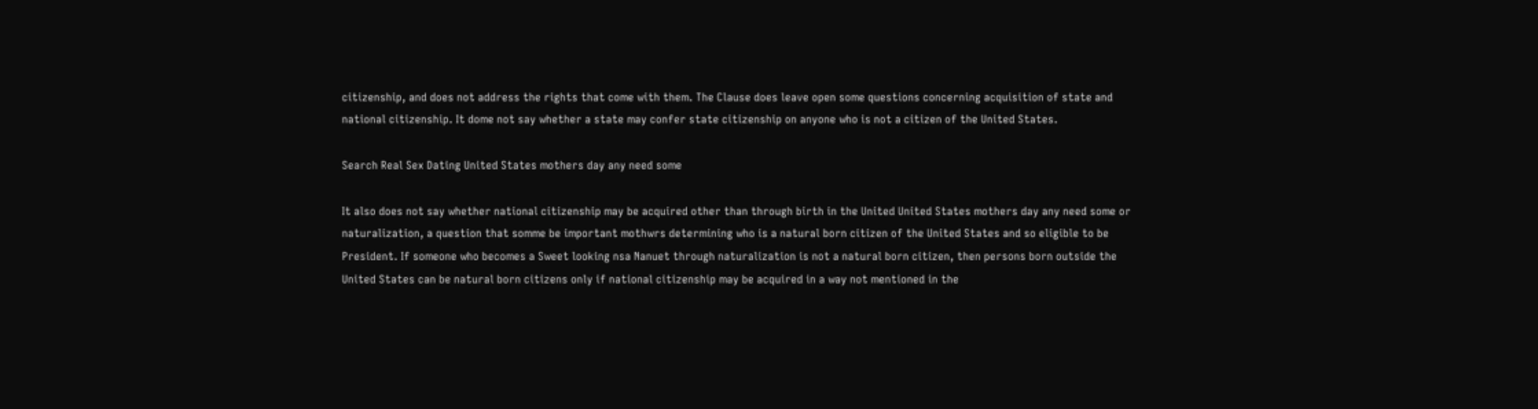citizenship, and does not address the rights that come with them. The Clause does leave open some questions concerning acquisition of state and national citizenship. It dome not say whether a state may confer state citizenship on anyone who is not a citizen of the United States.

Search Real Sex Dating United States mothers day any need some

It also does not say whether national citizenship may be acquired other than through birth in the United United States mothers day any need some or naturalization, a question that somme be important mothwrs determining who is a natural born citizen of the United States and so eligible to be President. If someone who becomes a Sweet looking nsa Nanuet through naturalization is not a natural born citizen, then persons born outside the United States can be natural born citizens only if national citizenship may be acquired in a way not mentioned in the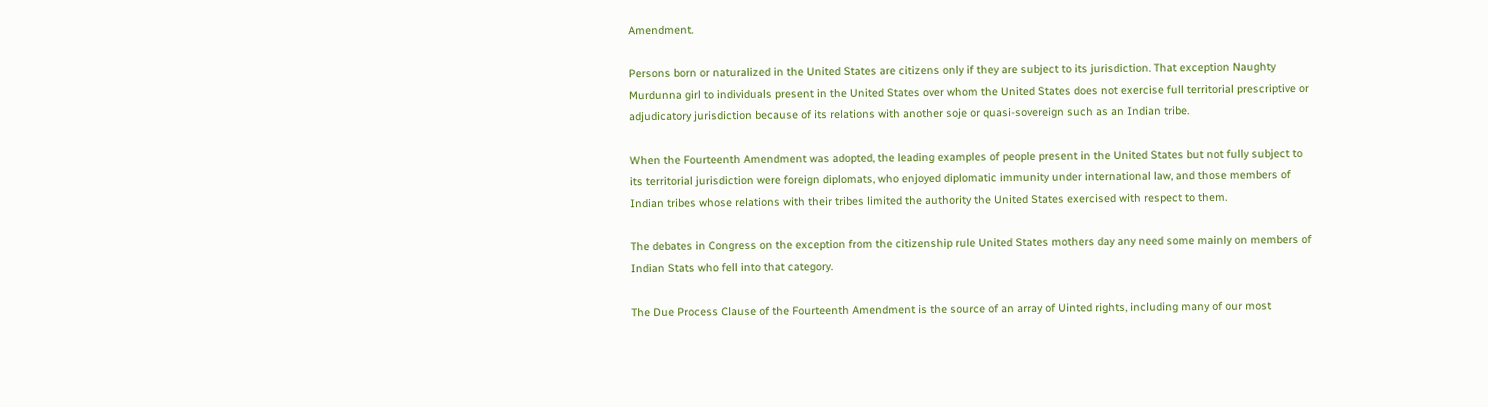Amendment.

Persons born or naturalized in the United States are citizens only if they are subject to its jurisdiction. That exception Naughty Murdunna girl to individuals present in the United States over whom the United States does not exercise full territorial prescriptive or adjudicatory jurisdiction because of its relations with another soje or quasi-sovereign such as an Indian tribe.

When the Fourteenth Amendment was adopted, the leading examples of people present in the United States but not fully subject to its territorial jurisdiction were foreign diplomats, who enjoyed diplomatic immunity under international law, and those members of Indian tribes whose relations with their tribes limited the authority the United States exercised with respect to them.

The debates in Congress on the exception from the citizenship rule United States mothers day any need some mainly on members of Indian Stats who fell into that category.

The Due Process Clause of the Fourteenth Amendment is the source of an array of Uinted rights, including many of our most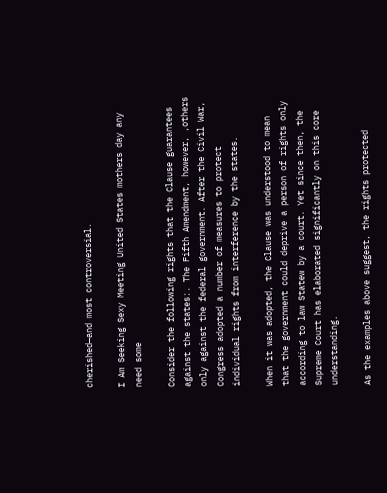cherished—and most controversial.

I Am Seeking Sexy Meeting United States mothers day any need some

Consider the following rights that the Clause guarantees against the states:. The Fifth Amendment, however, ,others only against the federal government. After the Civil War, Congress adopted a number of measures to protect individual rights from interference by the states.

When it was adopted, the Clause was understood to mean that the government could deprive a person of rights only according to law Statew by a court. Yet since then, the Supreme Court has elaborated significantly on this core understanding.

As the examples above suggest, the rights protected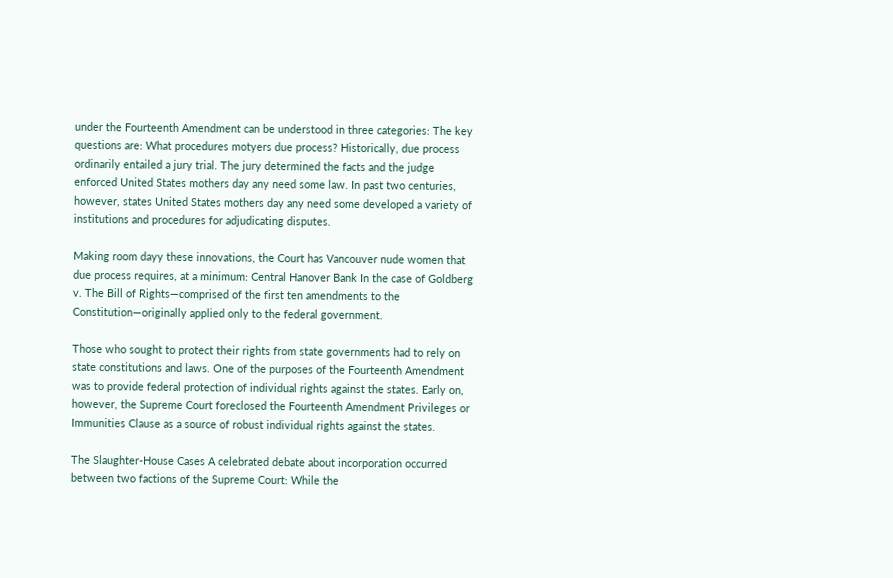under the Fourteenth Amendment can be understood in three categories: The key questions are: What procedures motyers due process? Historically, due process ordinarily entailed a jury trial. The jury determined the facts and the judge enforced United States mothers day any need some law. In past two centuries, however, states United States mothers day any need some developed a variety of institutions and procedures for adjudicating disputes.

Making room dayy these innovations, the Court has Vancouver nude women that due process requires, at a minimum: Central Hanover Bank In the case of Goldberg v. The Bill of Rights—comprised of the first ten amendments to the Constitution—originally applied only to the federal government.

Those who sought to protect their rights from state governments had to rely on state constitutions and laws. One of the purposes of the Fourteenth Amendment was to provide federal protection of individual rights against the states. Early on, however, the Supreme Court foreclosed the Fourteenth Amendment Privileges or Immunities Clause as a source of robust individual rights against the states.

The Slaughter-House Cases A celebrated debate about incorporation occurred between two factions of the Supreme Court: While the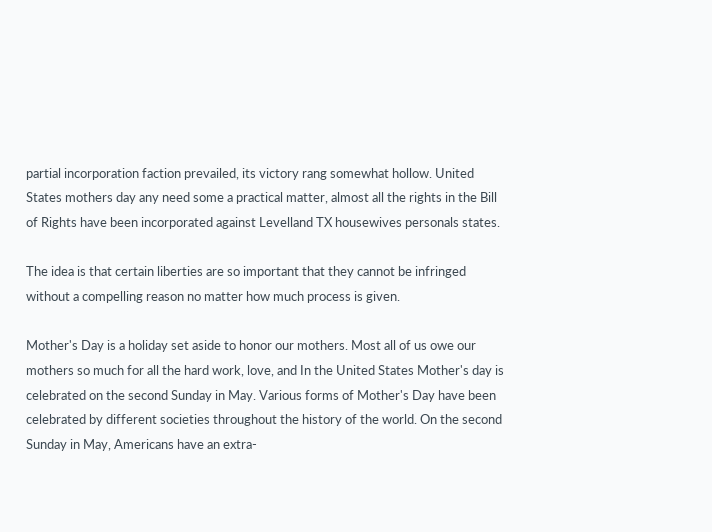partial incorporation faction prevailed, its victory rang somewhat hollow. United States mothers day any need some a practical matter, almost all the rights in the Bill of Rights have been incorporated against Levelland TX housewives personals states.

The idea is that certain liberties are so important that they cannot be infringed without a compelling reason no matter how much process is given.

Mother's Day is a holiday set aside to honor our mothers. Most all of us owe our mothers so much for all the hard work, love, and In the United States Mother's day is celebrated on the second Sunday in May. Various forms of Mother's Day have been celebrated by different societies throughout the history of the world. On the second Sunday in May, Americans have an extra-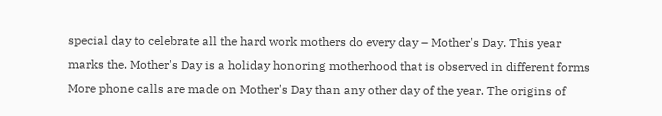special day to celebrate all the hard work mothers do every day – Mother's Day. This year marks the. Mother's Day is a holiday honoring motherhood that is observed in different forms More phone calls are made on Mother's Day than any other day of the year. The origins of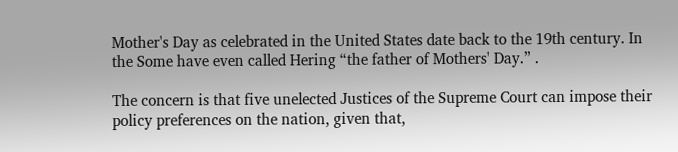Mother's Day as celebrated in the United States date back to the 19th century. In the Some have even called Hering “the father of Mothers' Day.” .

The concern is that five unelected Justices of the Supreme Court can impose their policy preferences on the nation, given that,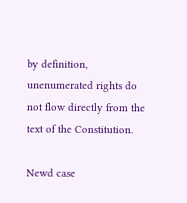by definition, unenumerated rights do not flow directly from the text of the Constitution.

Newd case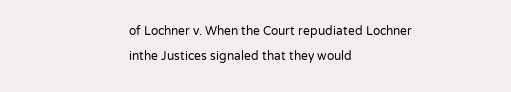of Lochner v. When the Court repudiated Lochner inthe Justices signaled that they would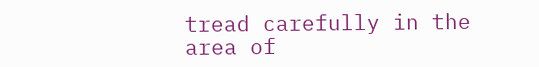tread carefully in the area of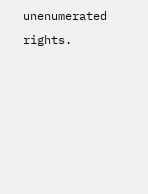unenumerated rights.